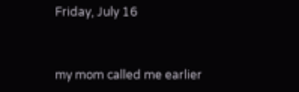Friday, July 16


my mom called me earlier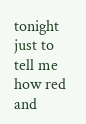tonight just to tell me how red and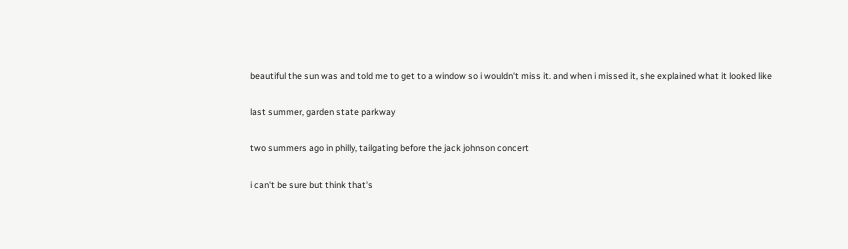beautiful the sun was and told me to get to a window so i wouldn't miss it. and when i missed it, she explained what it looked like

last summer, garden state parkway

two summers ago in philly, tailgating before the jack johnson concert

i can't be sure but think that's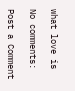what love is

No comments:

Post a Comment